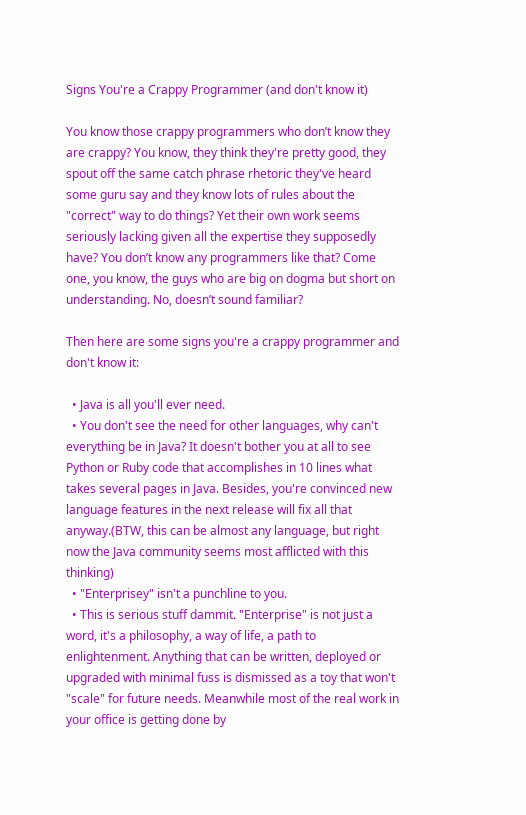Signs You're a Crappy Programmer (and don't know it)

You know those crappy programmers who don’t know they are crappy? You know, they think they're pretty good, they spout off the same catch phrase rhetoric they've heard some guru say and they know lots of rules about the "correct" way to do things? Yet their own work seems seriously lacking given all the expertise they supposedly have? You don’t know any programmers like that? Come one, you know, the guys who are big on dogma but short on understanding. No, doesn’t sound familiar?

Then here are some signs you're a crappy programmer and don't know it:

  • Java is all you'll ever need.
  • You don't see the need for other languages, why can't everything be in Java? It doesn't bother you at all to see Python or Ruby code that accomplishes in 10 lines what takes several pages in Java. Besides, you're convinced new language features in the next release will fix all that anyway.(BTW, this can be almost any language, but right now the Java community seems most afflicted with this thinking)
  • "Enterprisey" isn't a punchline to you.
  • This is serious stuff dammit. "Enterprise" is not just a word, it's a philosophy, a way of life, a path to enlightenment. Anything that can be written, deployed or upgraded with minimal fuss is dismissed as a toy that won't "scale" for future needs. Meanwhile most of the real work in your office is getting done by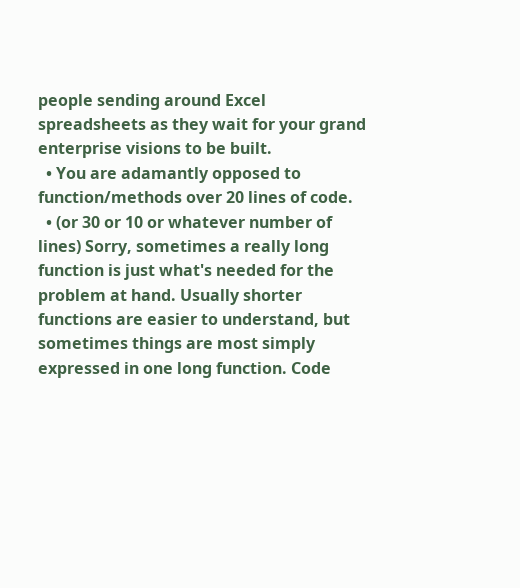people sending around Excel spreadsheets as they wait for your grand enterprise visions to be built.
  • You are adamantly opposed to function/methods over 20 lines of code.
  • (or 30 or 10 or whatever number of lines) Sorry, sometimes a really long function is just what's needed for the problem at hand. Usually shorter functions are easier to understand, but sometimes things are most simply expressed in one long function. Code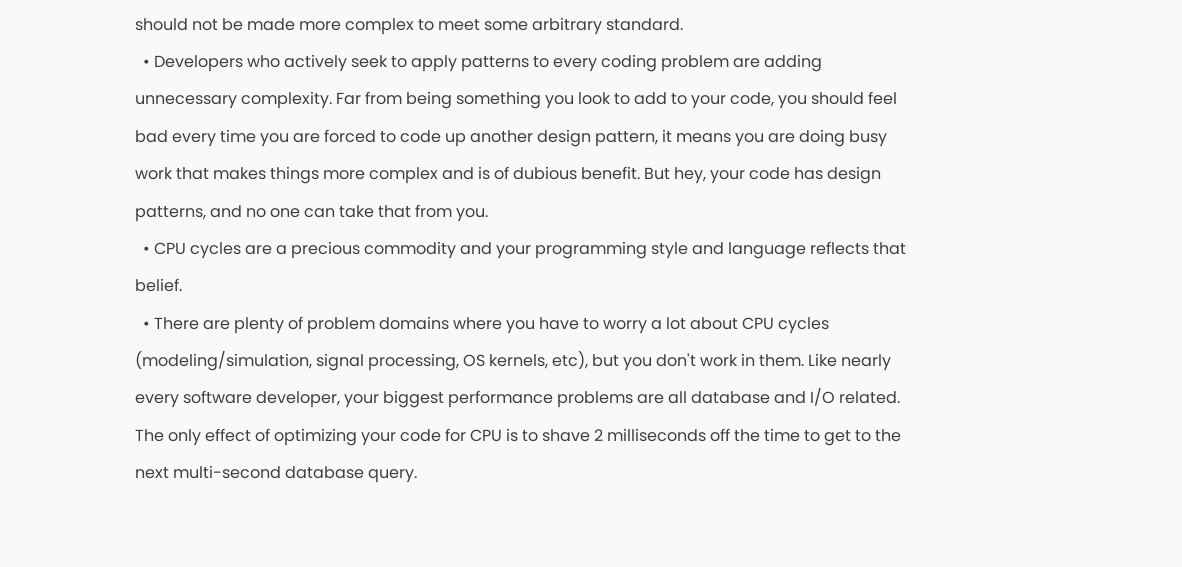should not be made more complex to meet some arbitrary standard.
  • Developers who actively seek to apply patterns to every coding problem are adding unnecessary complexity. Far from being something you look to add to your code, you should feel bad every time you are forced to code up another design pattern, it means you are doing busy work that makes things more complex and is of dubious benefit. But hey, your code has design patterns, and no one can take that from you.
  • CPU cycles are a precious commodity and your programming style and language reflects that belief.
  • There are plenty of problem domains where you have to worry a lot about CPU cycles (modeling/simulation, signal processing, OS kernels, etc), but you don't work in them. Like nearly every software developer, your biggest performance problems are all database and I/O related. The only effect of optimizing your code for CPU is to shave 2 milliseconds off the time to get to the next multi-second database query.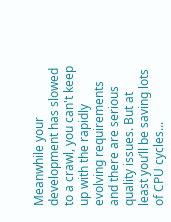Meanwhile your development has slowed to a crawl, you can't keep up with the rapidly evolving requirements and there are serious quality issues. But at least you’ll be saving lots of CPU cycles...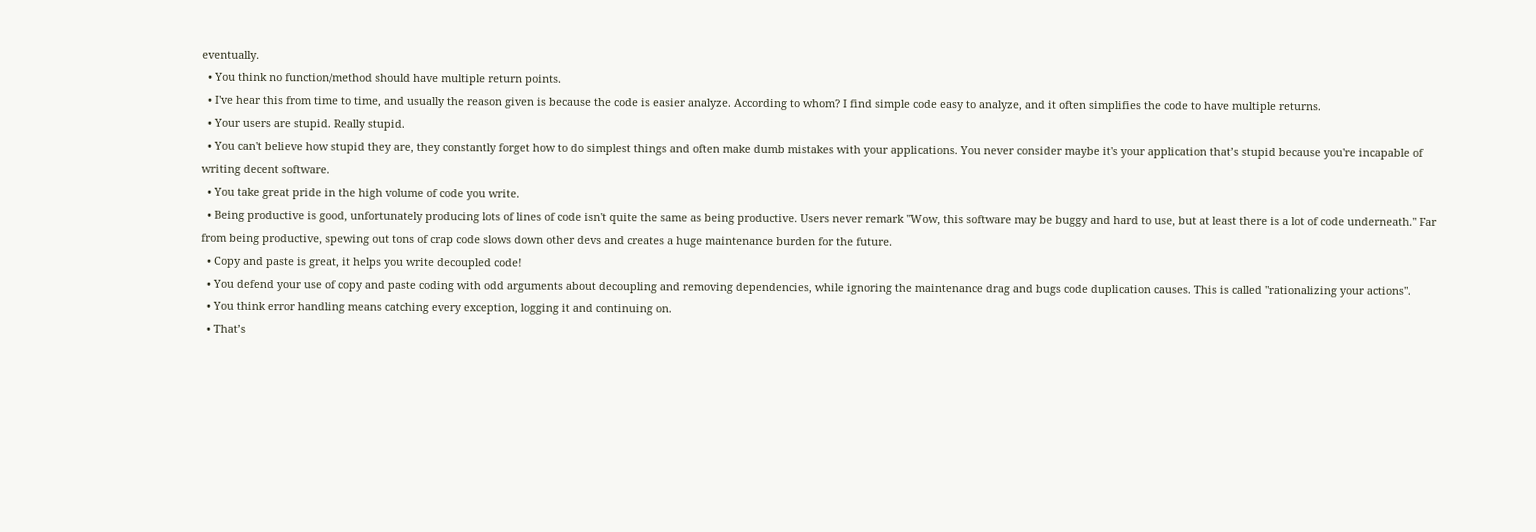eventually.
  • You think no function/method should have multiple return points.
  • I've hear this from time to time, and usually the reason given is because the code is easier analyze. According to whom? I find simple code easy to analyze, and it often simplifies the code to have multiple returns.
  • Your users are stupid. Really stupid.
  • You can't believe how stupid they are, they constantly forget how to do simplest things and often make dumb mistakes with your applications. You never consider maybe it's your application that’s stupid because you're incapable of writing decent software.
  • You take great pride in the high volume of code you write.
  • Being productive is good, unfortunately producing lots of lines of code isn't quite the same as being productive. Users never remark "Wow, this software may be buggy and hard to use, but at least there is a lot of code underneath." Far from being productive, spewing out tons of crap code slows down other devs and creates a huge maintenance burden for the future.
  • Copy and paste is great, it helps you write decoupled code!
  • You defend your use of copy and paste coding with odd arguments about decoupling and removing dependencies, while ignoring the maintenance drag and bugs code duplication causes. This is called "rationalizing your actions".
  • You think error handling means catching every exception, logging it and continuing on.
  • That’s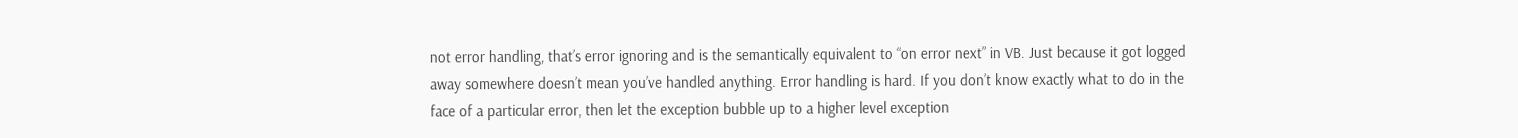not error handling, that’s error ignoring and is the semantically equivalent to “on error next” in VB. Just because it got logged away somewhere doesn’t mean you’ve handled anything. Error handling is hard. If you don’t know exactly what to do in the face of a particular error, then let the exception bubble up to a higher level exception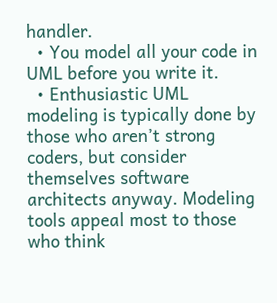handler.
  • You model all your code in UML before you write it.
  • Enthusiastic UML modeling is typically done by those who aren’t strong coders, but consider themselves software architects anyway. Modeling tools appeal most to those who think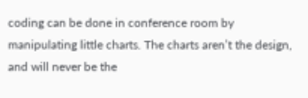coding can be done in conference room by manipulating little charts. The charts aren’t the design, and will never be the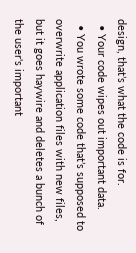design, that’s what the code is for.
  • Your code wipes out important data.
  • You wrote some code that’s supposed to overwrite application files with new files, but it goes haywire and deletes a bunch of the user's important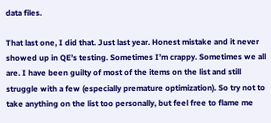data files.

That last one, I did that. Just last year. Honest mistake and it never showed up in QE’s testing. Sometimes I’m crappy. Sometimes we all are. I have been guilty of most of the items on the list and still struggle with a few (especially premature optimization). So try not to take anything on the list too personally, but feel free to flame me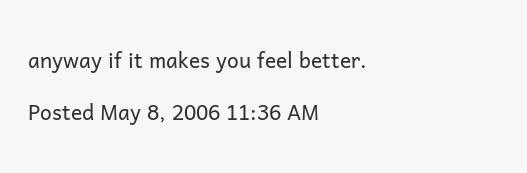anyway if it makes you feel better.

Posted May 8, 2006 11:36 AM